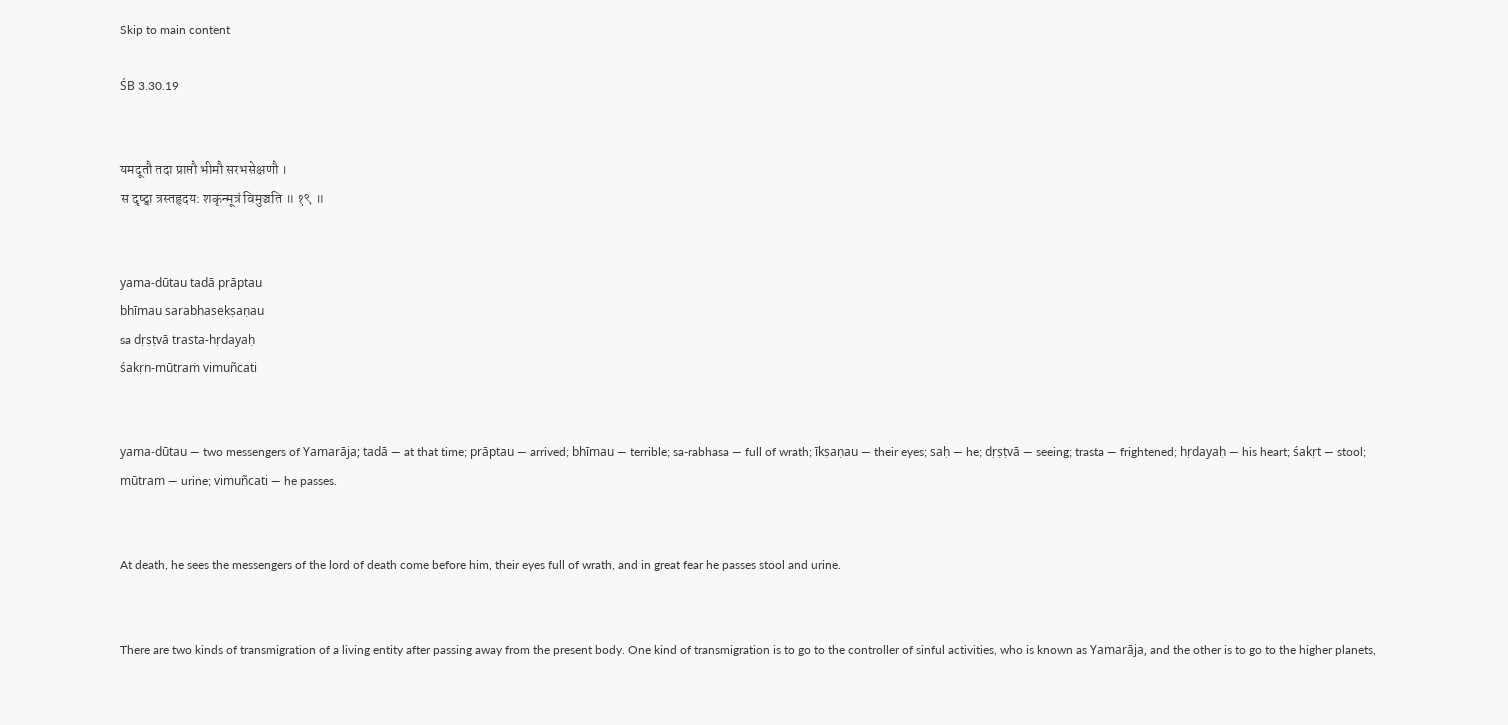Skip to main content

ŚB 3.30.19


यमदूतौ तदा प्राप्तौ भीमौ सरभसेक्षणौ ।
स दृष्ट्वा त्रस्तहृदय: शकृन्मूत्रं विमुञ्चति ॥ १९ ॥


yama-dūtau tadā prāptau
bhīmau sarabhasekṣaṇau
sa dṛṣṭvā trasta-hṛdayaḥ
śakṛn-mūtraṁ vimuñcati


yama-dūtau — two messengers of Yamarāja; tadā — at that time; prāptau — arrived; bhīmau — terrible; sa-rabhasa — full of wrath; īkṣaṇau — their eyes; saḥ — he; dṛṣṭvā — seeing; trasta — frightened; hṛdayaḥ — his heart; śakṛt — stool; mūtram — urine; vimuñcati — he passes.


At death, he sees the messengers of the lord of death come before him, their eyes full of wrath, and in great fear he passes stool and urine.


There are two kinds of transmigration of a living entity after passing away from the present body. One kind of transmigration is to go to the controller of sinful activities, who is known as Yamarāja, and the other is to go to the higher planets,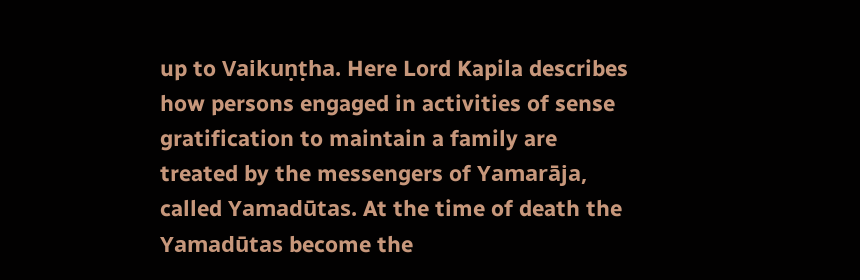up to Vaikuṇṭha. Here Lord Kapila describes how persons engaged in activities of sense gratification to maintain a family are treated by the messengers of Yamarāja, called Yamadūtas. At the time of death the Yamadūtas become the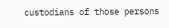custodians of those persons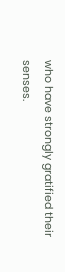who have strongly gratified their senses.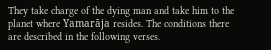They take charge of the dying man and take him to the planet where Yamarāja resides. The conditions there are described in the following verses.